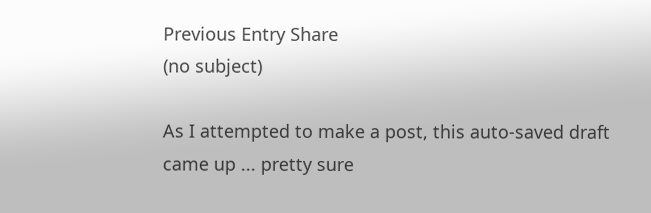Previous Entry Share
(no subject)

As I attempted to make a post, this auto-saved draft came up ... pretty sure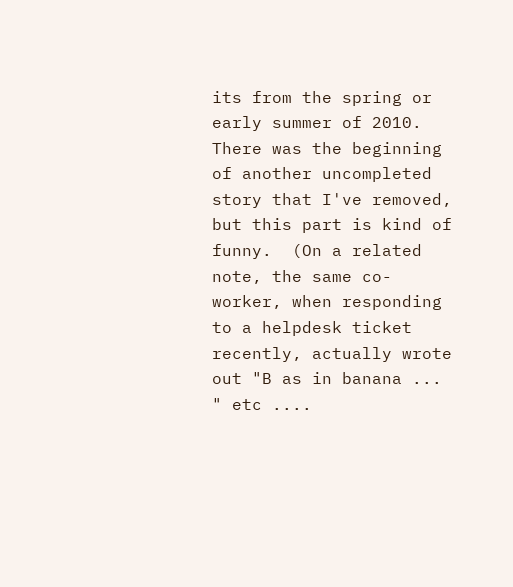its from the spring or early summer of 2010.  There was the beginning of another uncompleted story that I've removed, but this part is kind of funny.  (On a related note, the same co-worker, when responding to a helpdesk ticket recently, actually wrote out "B as in banana ... " etc ....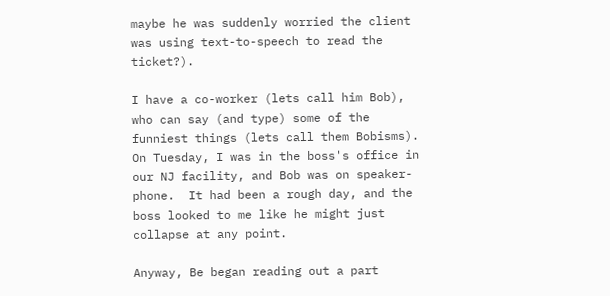maybe he was suddenly worried the client was using text-to-speech to read the ticket?).

I have a co-worker (lets call him Bob), who can say (and type) some of the funniest things (lets call them Bobisms).  On Tuesday, I was in the boss's office in our NJ facility, and Bob was on speaker-phone.  It had been a rough day, and the boss looked to me like he might just collapse at any point.

Anyway, Be began reading out a part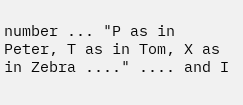number ... "P as in Peter, T as in Tom, X as in Zebra ...." .... and I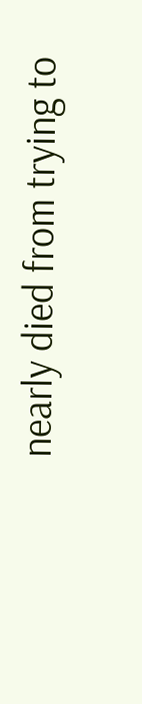nearly died from trying to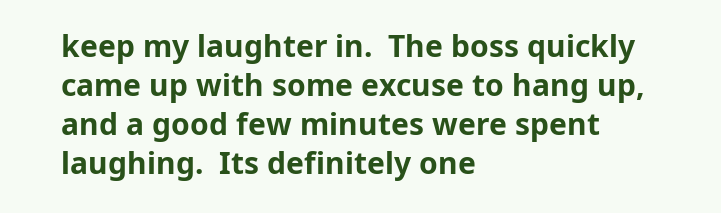keep my laughter in.  The boss quickly came up with some excuse to hang up, and a good few minutes were spent laughing.  Its definitely one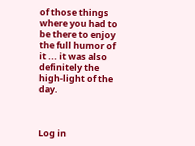of those things where you had to be there to enjoy the full humor of it ... it was also definitely the high-light of the day.



Log in